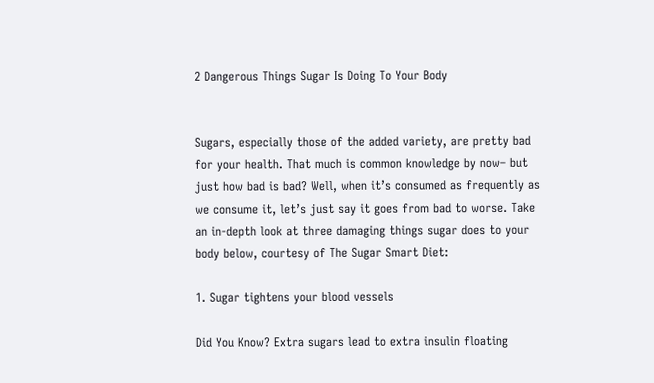2 Dangerous Things Sugar Is Doing To Your Body


Sugars, especially those of the added variety, are pretty bad for your health. That much is common knowledge by now– but just how bad is bad? Well, when it’s consumed as frequently as we consume it, let’s just say it goes from bad to worse. Take an in-depth look at three damaging things sugar does to your body below, courtesy of The Sugar Smart Diet:

1. Sugar tightens your blood vessels

Did You Know? Extra sugars lead to extra insulin floating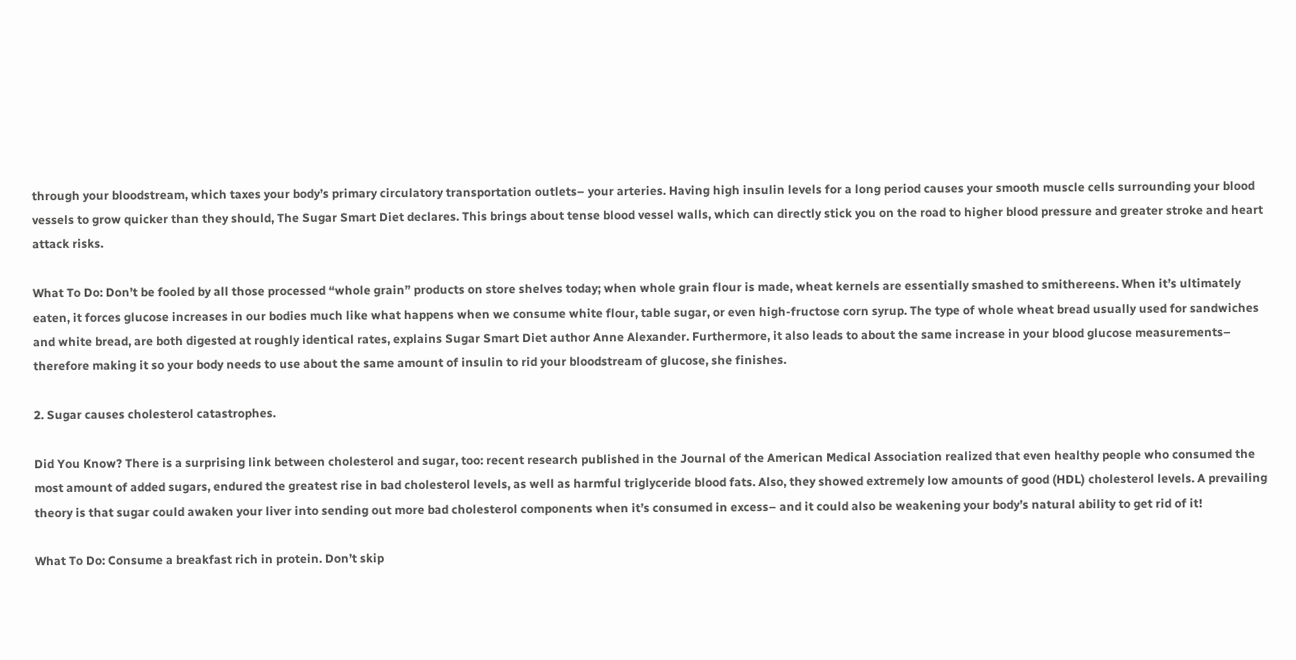through your bloodstream, which taxes your body’s primary circulatory transportation outlets– your arteries. Having high insulin levels for a long period causes your smooth muscle cells surrounding your blood vessels to grow quicker than they should, The Sugar Smart Diet declares. This brings about tense blood vessel walls, which can directly stick you on the road to higher blood pressure and greater stroke and heart attack risks.

What To Do: Don’t be fooled by all those processed “whole grain” products on store shelves today; when whole grain flour is made, wheat kernels are essentially smashed to smithereens. When it’s ultimately eaten, it forces glucose increases in our bodies much like what happens when we consume white flour, table sugar, or even high-fructose corn syrup. The type of whole wheat bread usually used for sandwiches and white bread, are both digested at roughly identical rates, explains Sugar Smart Diet author Anne Alexander. Furthermore, it also leads to about the same increase in your blood glucose measurements– therefore making it so your body needs to use about the same amount of insulin to rid your bloodstream of glucose, she finishes.

2. Sugar causes cholesterol catastrophes.

Did You Know? There is a surprising link between cholesterol and sugar, too: recent research published in the Journal of the American Medical Association realized that even healthy people who consumed the most amount of added sugars, endured the greatest rise in bad cholesterol levels, as well as harmful triglyceride blood fats. Also, they showed extremely low amounts of good (HDL) cholesterol levels. A prevailing theory is that sugar could awaken your liver into sending out more bad cholesterol components when it’s consumed in excess– and it could also be weakening your body’s natural ability to get rid of it!

What To Do: Consume a breakfast rich in protein. Don’t skip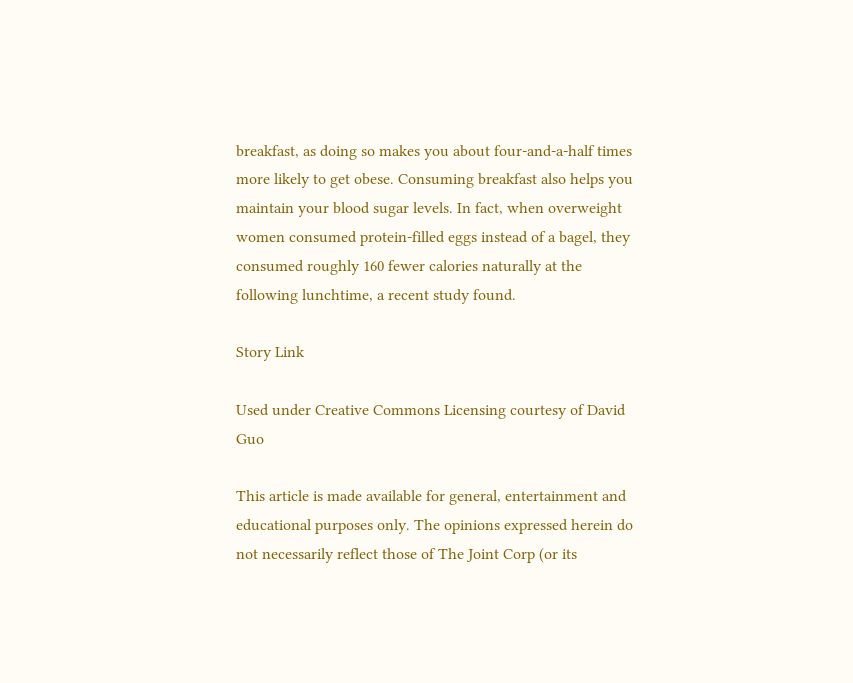breakfast, as doing so makes you about four-and-a-half times more likely to get obese. Consuming breakfast also helps you maintain your blood sugar levels. In fact, when overweight women consumed protein-filled eggs instead of a bagel, they consumed roughly 160 fewer calories naturally at the following lunchtime, a recent study found.

Story Link

Used under Creative Commons Licensing courtesy of David Guo

This article is made available for general, entertainment and educational purposes only. The opinions expressed herein do not necessarily reflect those of The Joint Corp (or its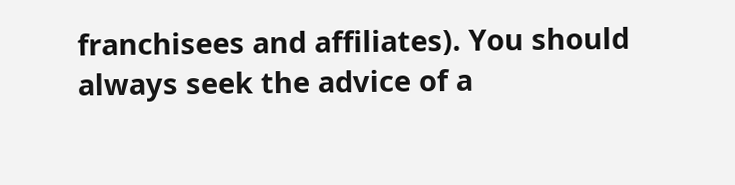franchisees and affiliates). You should always seek the advice of a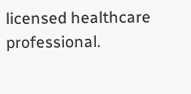licensed healthcare professional.